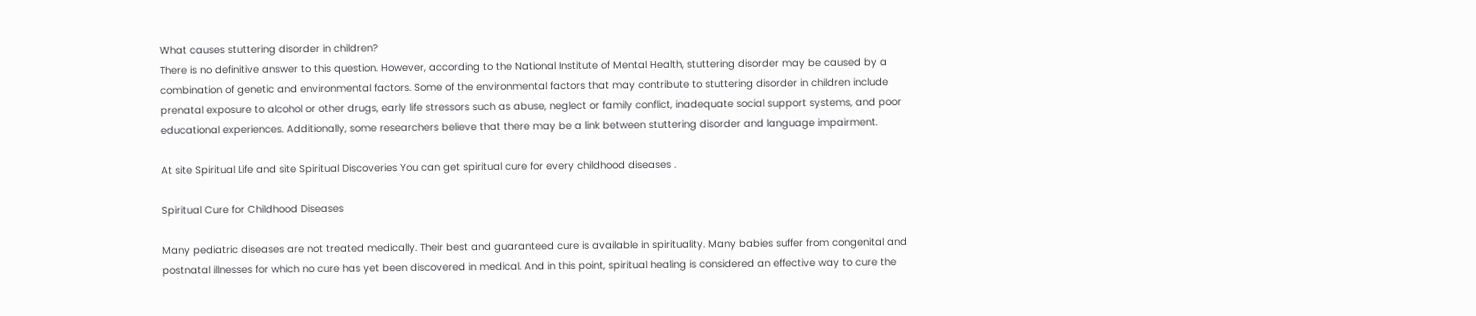What causes stuttering disorder in children?
There is no definitive answer to this question. However, according to the National Institute of Mental Health, stuttering disorder may be caused by a combination of genetic and environmental factors. Some of the environmental factors that may contribute to stuttering disorder in children include prenatal exposure to alcohol or other drugs, early life stressors such as abuse, neglect or family conflict, inadequate social support systems, and poor educational experiences. Additionally, some researchers believe that there may be a link between stuttering disorder and language impairment.

At site Spiritual Life and site Spiritual Discoveries You can get spiritual cure for every childhood diseases .

Spiritual Cure for Childhood Diseases

Many pediatric diseases are not treated medically. Their best and guaranteed cure is available in spirituality. Many babies suffer from congenital and postnatal illnesses for which no cure has yet been discovered in medical. And in this point, spiritual healing is considered an effective way to cure the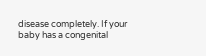disease completely. If your baby has a congenital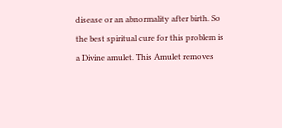disease or an abnormality after birth. So the best spiritual cure for this problem is a Divine amulet. This Amulet removes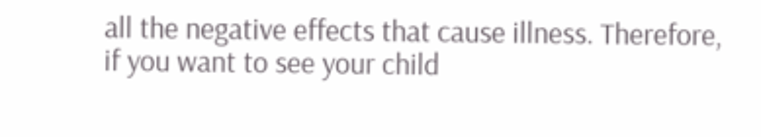all the negative effects that cause illness. Therefore, if you want to see your child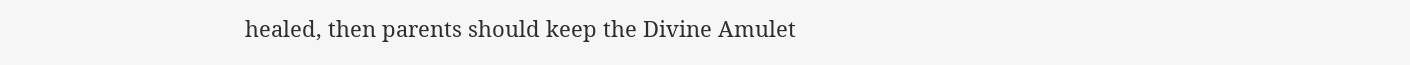healed, then parents should keep the Divine Amulet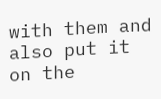with them and also put it on the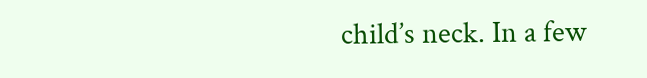child’s neck. In a few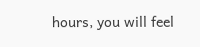hours, you will feel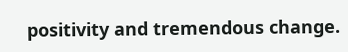positivity and tremendous change.